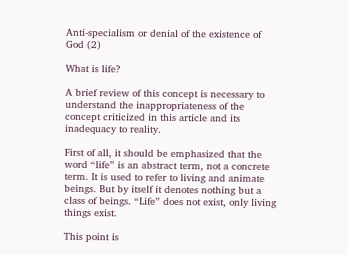Anti-specialism or denial of the existence of God (2)

What is life?

A brief review of this concept is necessary to understand the inappropriateness of the concept criticized in this article and its inadequacy to reality.

First of all, it should be emphasized that the word “life” is an abstract term, not a concrete term. It is used to refer to living and animate beings. But by itself it denotes nothing but a class of beings. “Life” does not exist, only living things exist.

This point is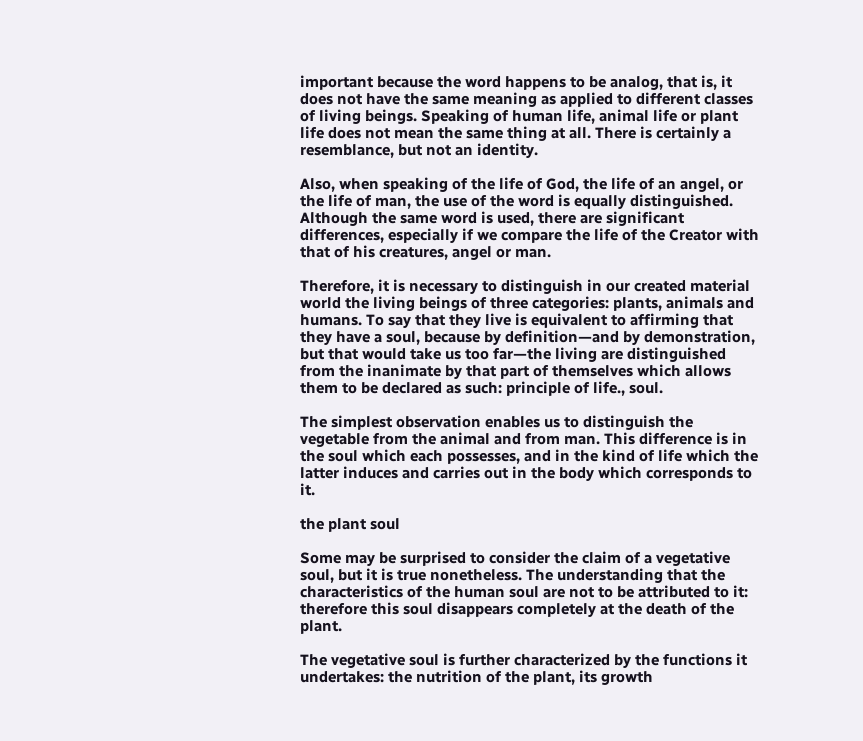important because the word happens to be analog, that is, it does not have the same meaning as applied to different classes of living beings. Speaking of human life, animal life or plant life does not mean the same thing at all. There is certainly a resemblance, but not an identity.

Also, when speaking of the life of God, the life of an angel, or the life of man, the use of the word is equally distinguished. Although the same word is used, there are significant differences, especially if we compare the life of the Creator with that of his creatures, angel or man.

Therefore, it is necessary to distinguish in our created material world the living beings of three categories: plants, animals and humans. To say that they live is equivalent to affirming that they have a soul, because by definition—and by demonstration, but that would take us too far—the living are distinguished from the inanimate by that part of themselves which allows them to be declared as such: principle of life., soul.

The simplest observation enables us to distinguish the vegetable from the animal and from man. This difference is in the soul which each possesses, and in the kind of life which the latter induces and carries out in the body which corresponds to it.

the plant soul

Some may be surprised to consider the claim of a vegetative soul, but it is true nonetheless. The understanding that the characteristics of the human soul are not to be attributed to it: therefore this soul disappears completely at the death of the plant.

The vegetative soul is further characterized by the functions it undertakes: the nutrition of the plant, its growth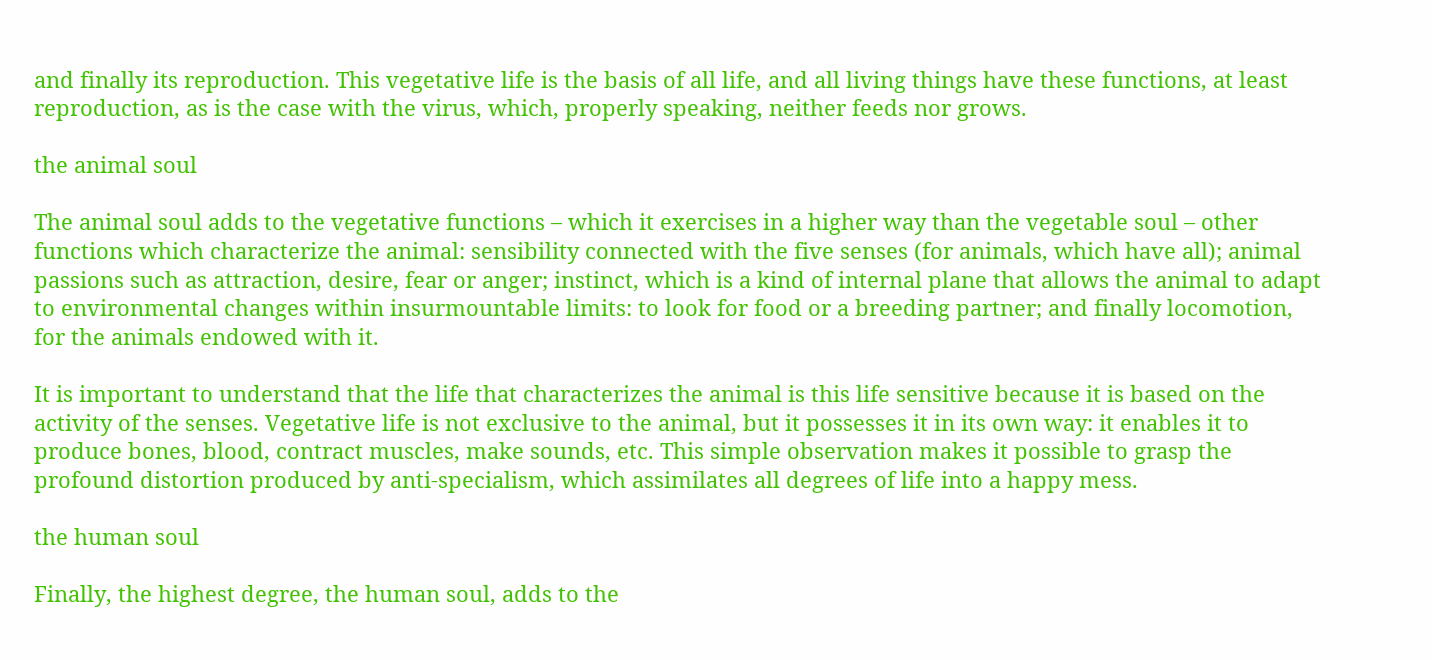and finally its reproduction. This vegetative life is the basis of all life, and all living things have these functions, at least reproduction, as is the case with the virus, which, properly speaking, neither feeds nor grows.

the animal soul

The animal soul adds to the vegetative functions – which it exercises in a higher way than the vegetable soul – other functions which characterize the animal: sensibility connected with the five senses (for animals, which have all); animal passions such as attraction, desire, fear or anger; instinct, which is a kind of internal plane that allows the animal to adapt to environmental changes within insurmountable limits: to look for food or a breeding partner; and finally locomotion, for the animals endowed with it.

It is important to understand that the life that characterizes the animal is this life sensitive because it is based on the activity of the senses. Vegetative life is not exclusive to the animal, but it possesses it in its own way: it enables it to produce bones, blood, contract muscles, make sounds, etc. This simple observation makes it possible to grasp the profound distortion produced by anti-specialism, which assimilates all degrees of life into a happy mess.

the human soul

Finally, the highest degree, the human soul, adds to the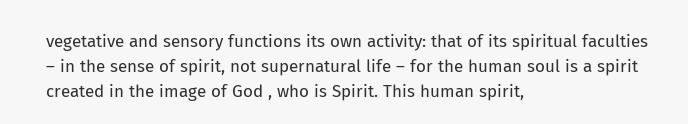vegetative and sensory functions its own activity: that of its spiritual faculties – in the sense of spirit, not supernatural life – for the human soul is a spirit created in the image of God , who is Spirit. This human spirit,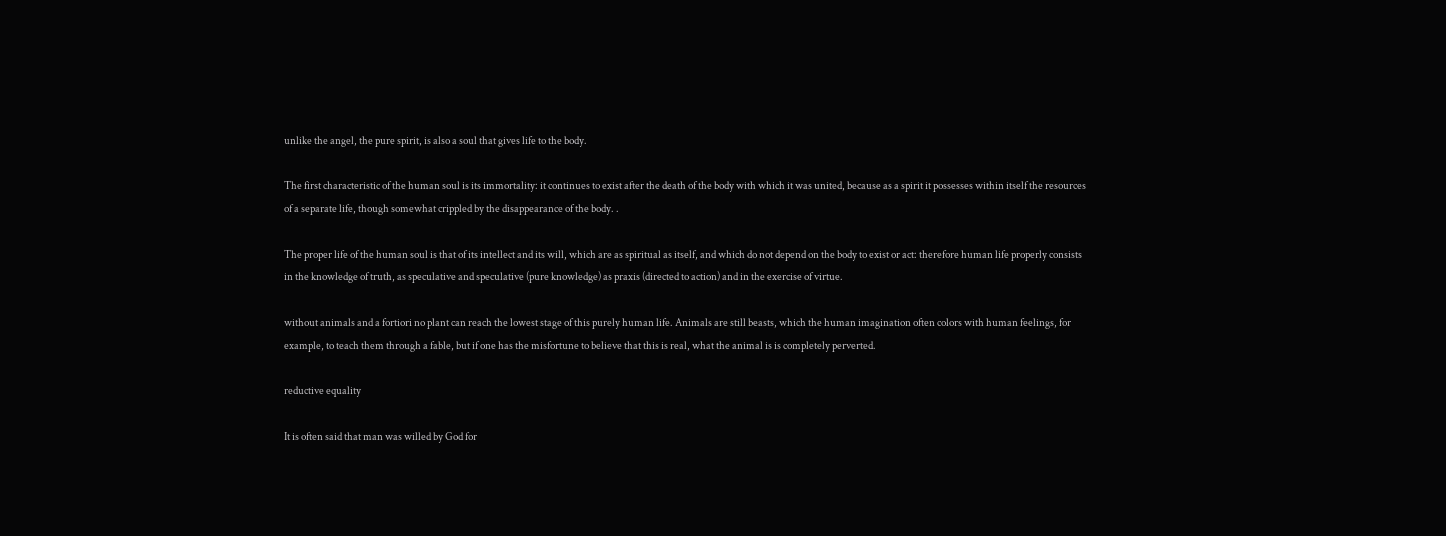unlike the angel, the pure spirit, is also a soul that gives life to the body.

The first characteristic of the human soul is its immortality: it continues to exist after the death of the body with which it was united, because as a spirit it possesses within itself the resources of a separate life, though somewhat crippled by the disappearance of the body. .

The proper life of the human soul is that of its intellect and its will, which are as spiritual as itself, and which do not depend on the body to exist or act: therefore human life properly consists in the knowledge of truth, as speculative and speculative (pure knowledge) as praxis (directed to action) and in the exercise of virtue.

without animals and a fortiori no plant can reach the lowest stage of this purely human life. Animals are still beasts, which the human imagination often colors with human feelings, for example, to teach them through a fable, but if one has the misfortune to believe that this is real, what the animal is is completely perverted.

reductive equality

It is often said that man was willed by God for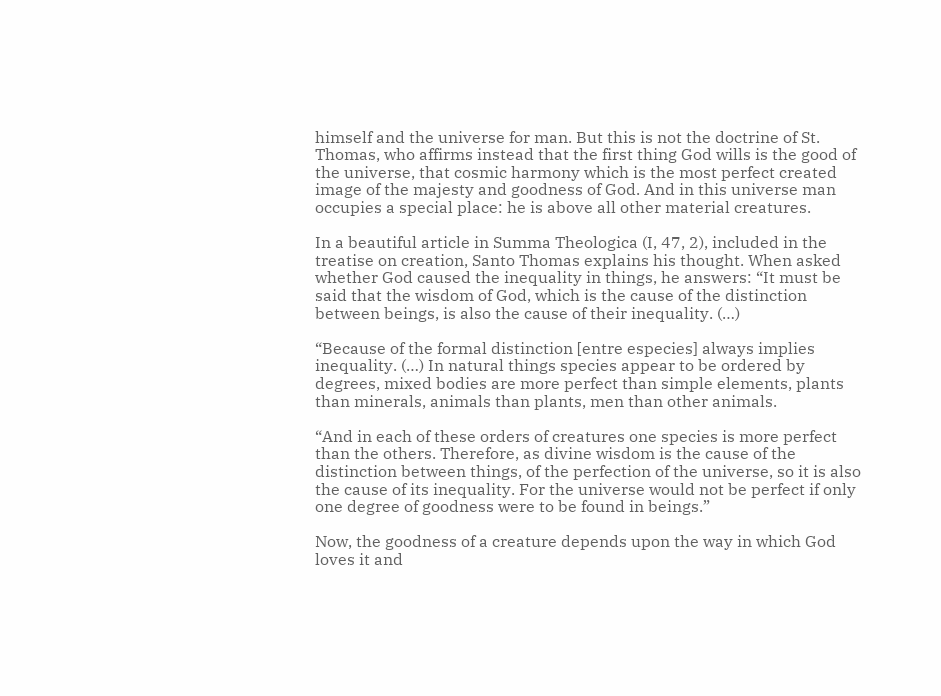himself and the universe for man. But this is not the doctrine of St. Thomas, who affirms instead that the first thing God wills is the good of the universe, that cosmic harmony which is the most perfect created image of the majesty and goodness of God. And in this universe man occupies a special place: he is above all other material creatures.

In a beautiful article in Summa Theologica (I, 47, 2), included in the treatise on creation, Santo Thomas explains his thought. When asked whether God caused the inequality in things, he answers: “It must be said that the wisdom of God, which is the cause of the distinction between beings, is also the cause of their inequality. (…)

“Because of the formal distinction [entre especies] always implies inequality. (…) In natural things species appear to be ordered by degrees, mixed bodies are more perfect than simple elements, plants than minerals, animals than plants, men than other animals.

“And in each of these orders of creatures one species is more perfect than the others. Therefore, as divine wisdom is the cause of the distinction between things, of the perfection of the universe, so it is also the cause of its inequality. For the universe would not be perfect if only one degree of goodness were to be found in beings.”

Now, the goodness of a creature depends upon the way in which God loves it and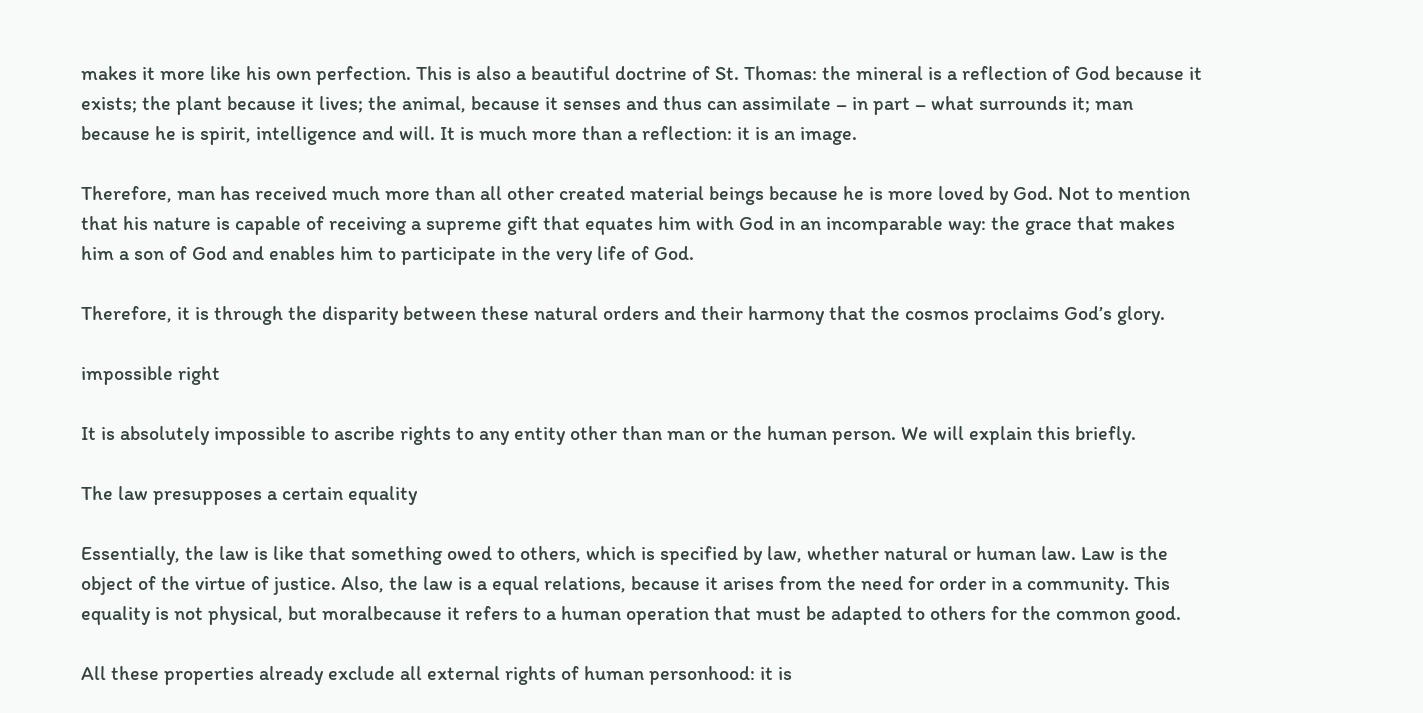makes it more like his own perfection. This is also a beautiful doctrine of St. Thomas: the mineral is a reflection of God because it exists; the plant because it lives; the animal, because it senses and thus can assimilate – in part – what surrounds it; man because he is spirit, intelligence and will. It is much more than a reflection: it is an image.

Therefore, man has received much more than all other created material beings because he is more loved by God. Not to mention that his nature is capable of receiving a supreme gift that equates him with God in an incomparable way: the grace that makes him a son of God and enables him to participate in the very life of God.

Therefore, it is through the disparity between these natural orders and their harmony that the cosmos proclaims God’s glory.

impossible right

It is absolutely impossible to ascribe rights to any entity other than man or the human person. We will explain this briefly.

The law presupposes a certain equality

Essentially, the law is like that something owed to others, which is specified by law, whether natural or human law. Law is the object of the virtue of justice. Also, the law is a equal relations, because it arises from the need for order in a community. This equality is not physical, but moralbecause it refers to a human operation that must be adapted to others for the common good.

All these properties already exclude all external rights of human personhood: it is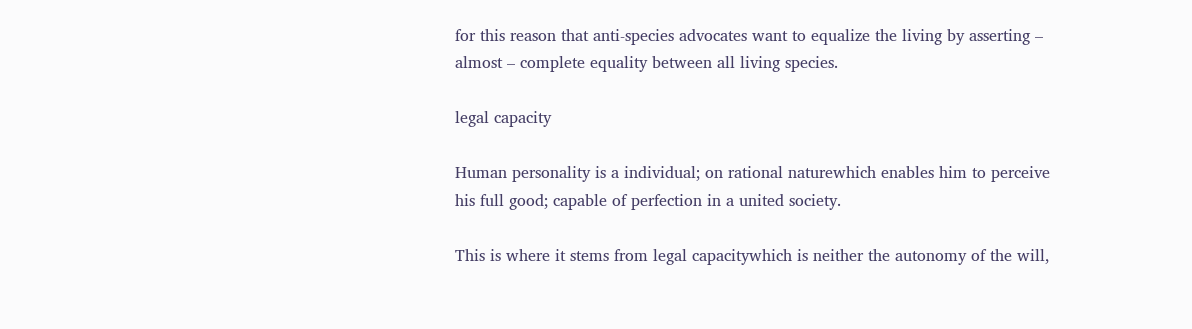for this reason that anti-species advocates want to equalize the living by asserting – almost – complete equality between all living species.

legal capacity

Human personality is a individual; on rational naturewhich enables him to perceive his full good; capable of perfection in a united society.

This is where it stems from legal capacitywhich is neither the autonomy of the will,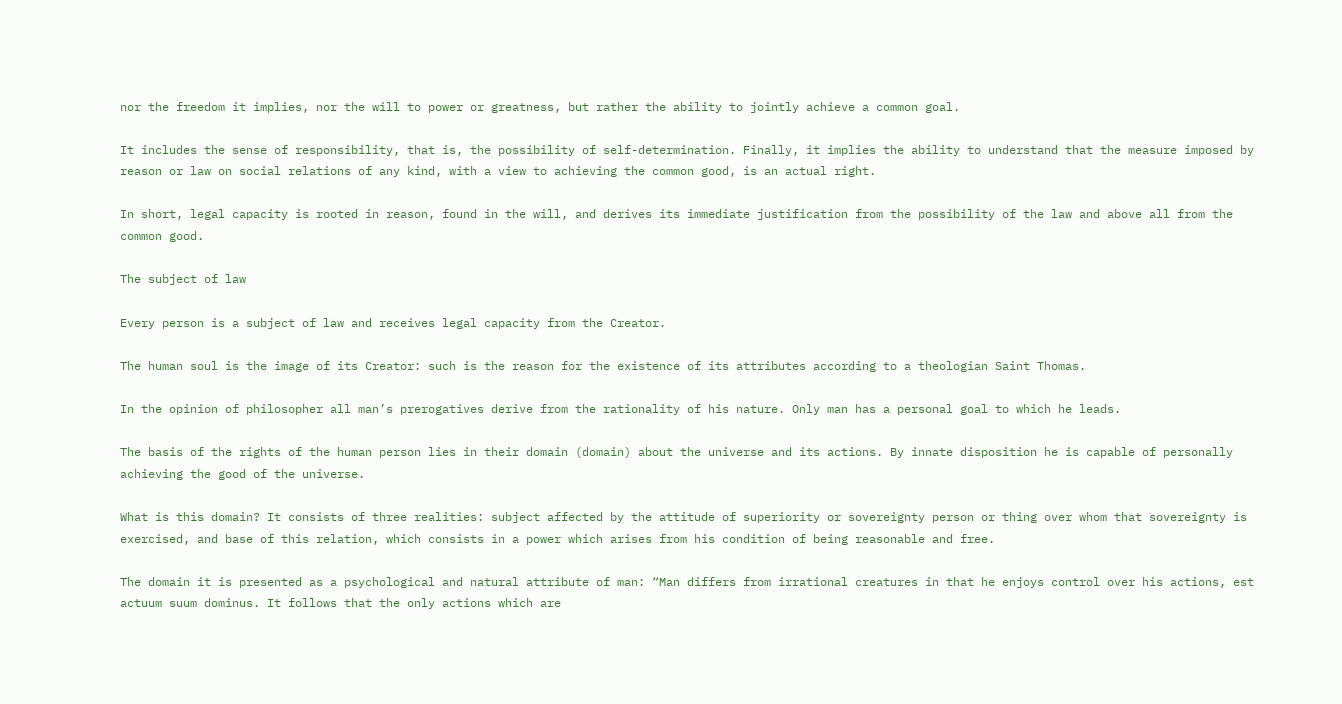nor the freedom it implies, nor the will to power or greatness, but rather the ability to jointly achieve a common goal.

It includes the sense of responsibility, that is, the possibility of self-determination. Finally, it implies the ability to understand that the measure imposed by reason or law on social relations of any kind, with a view to achieving the common good, is an actual right.

In short, legal capacity is rooted in reason, found in the will, and derives its immediate justification from the possibility of the law and above all from the common good.

The subject of law

Every person is a subject of law and receives legal capacity from the Creator.

The human soul is the image of its Creator: such is the reason for the existence of its attributes according to a theologian Saint Thomas.

In the opinion of philosopher all man’s prerogatives derive from the rationality of his nature. Only man has a personal goal to which he leads.

The basis of the rights of the human person lies in their domain (domain) about the universe and its actions. By innate disposition he is capable of personally achieving the good of the universe.

What is this domain? It consists of three realities: subject affected by the attitude of superiority or sovereignty person or thing over whom that sovereignty is exercised, and base of this relation, which consists in a power which arises from his condition of being reasonable and free.

The domain it is presented as a psychological and natural attribute of man: “Man differs from irrational creatures in that he enjoys control over his actions, est actuum suum dominus. It follows that the only actions which are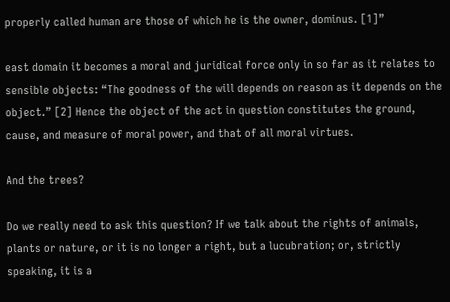properly called human are those of which he is the owner, dominus. [1]”

east domain it becomes a moral and juridical force only in so far as it relates to sensible objects: “The goodness of the will depends on reason as it depends on the object.” [2] Hence the object of the act in question constitutes the ground, cause, and measure of moral power, and that of all moral virtues.

And the trees?

Do we really need to ask this question? If we talk about the rights of animals, plants or nature, or it is no longer a right, but a lucubration; or, strictly speaking, it is a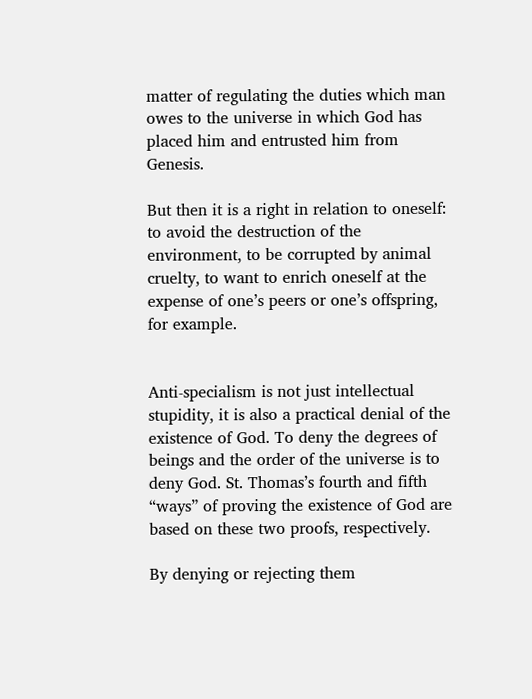matter of regulating the duties which man owes to the universe in which God has placed him and entrusted him from Genesis.

But then it is a right in relation to oneself: to avoid the destruction of the environment, to be corrupted by animal cruelty, to want to enrich oneself at the expense of one’s peers or one’s offspring, for example.


Anti-specialism is not just intellectual stupidity, it is also a practical denial of the existence of God. To deny the degrees of beings and the order of the universe is to deny God. St. Thomas’s fourth and fifth “ways” of proving the existence of God are based on these two proofs, respectively.

By denying or rejecting them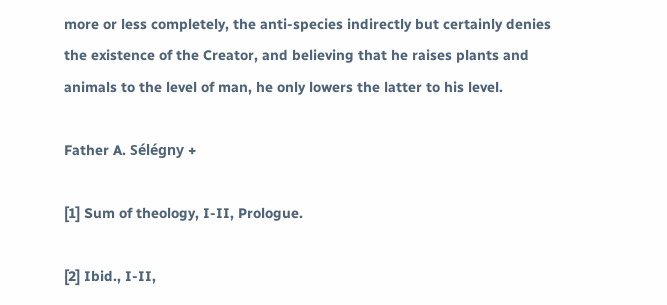more or less completely, the anti-species indirectly but certainly denies the existence of the Creator, and believing that he raises plants and animals to the level of man, he only lowers the latter to his level.

Father A. Sélégny +

[1] Sum of theology, I-II, Prologue.

[2] Ibid., I-II,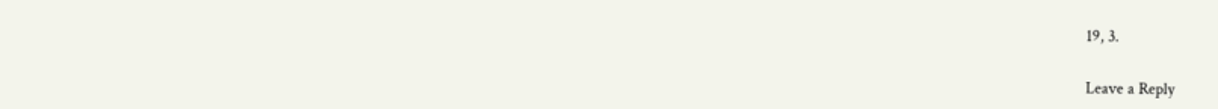19, 3.

Leave a Reply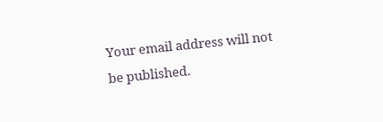Your email address will not be published.